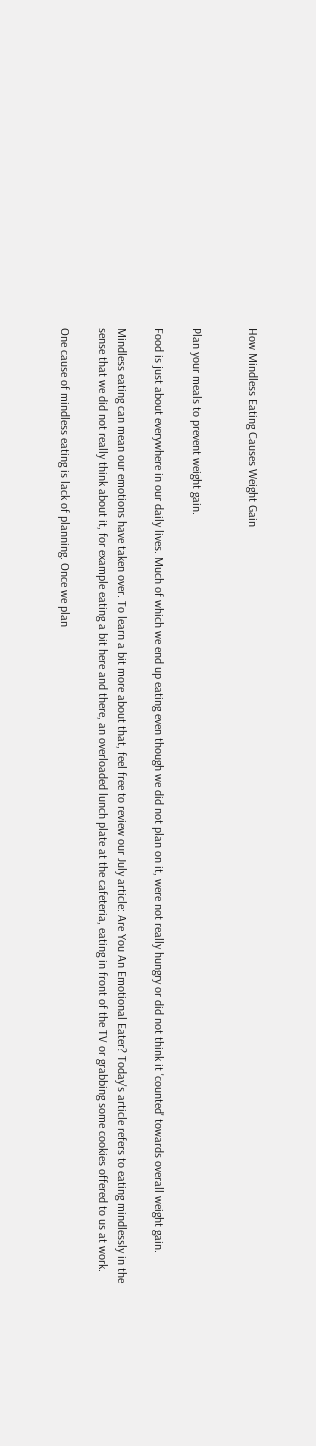How Mindless Eating Causes Weight Gain


Plan your meals to prevent weight gain.

Food is just about everywhere in our daily lives. Much of which we end up eating even though we did not plan on it, were not really hungry or did not think it 'counted' towards overall weight gain.

Mindless eating can mean our emotions have taken over. To learn a bit more about that, feel free to review our July article: Are You An Emotional Eater? Today's article refers to eating mindlessly in the sense that we did not really think about it, for example eating a bit here and there, an overloaded lunch plate at the cafeteria, eating in front of the TV or grabbing some cookies offered to us at work.

One cause of mindless eating is lack of planning. Once we plan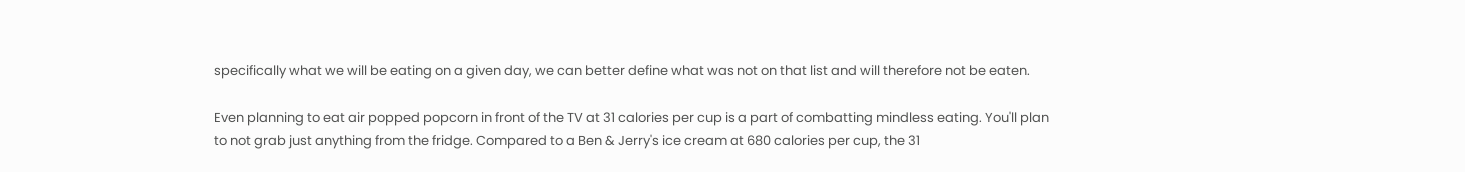specifically what we will be eating on a given day, we can better define what was not on that list and will therefore not be eaten.

Even planning to eat air popped popcorn in front of the TV at 31 calories per cup is a part of combatting mindless eating. You'll plan to not grab just anything from the fridge. Compared to a Ben & Jerry's ice cream at 680 calories per cup, the 31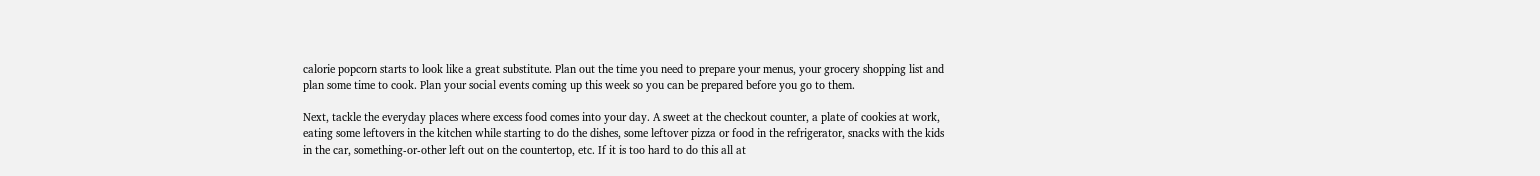calorie popcorn starts to look like a great substitute. Plan out the time you need to prepare your menus, your grocery shopping list and plan some time to cook. Plan your social events coming up this week so you can be prepared before you go to them.

Next, tackle the everyday places where excess food comes into your day. A sweet at the checkout counter, a plate of cookies at work, eating some leftovers in the kitchen while starting to do the dishes, some leftover pizza or food in the refrigerator, snacks with the kids in the car, something-or-other left out on the countertop, etc. If it is too hard to do this all at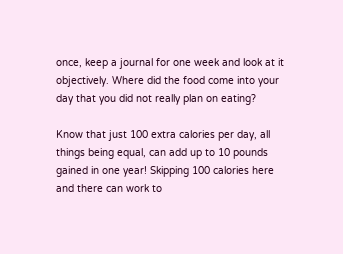once, keep a journal for one week and look at it objectively. Where did the food come into your day that you did not really plan on eating?

Know that just 100 extra calories per day, all things being equal, can add up to 10 pounds gained in one year! Skipping 100 calories here and there can work to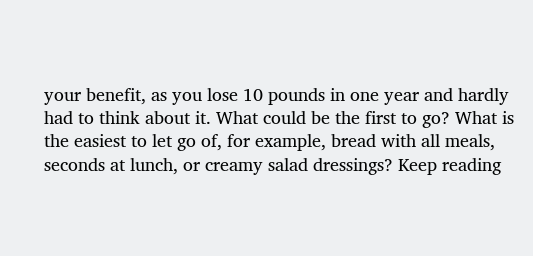your benefit, as you lose 10 pounds in one year and hardly had to think about it. What could be the first to go? What is the easiest to let go of, for example, bread with all meals, seconds at lunch, or creamy salad dressings? Keep reading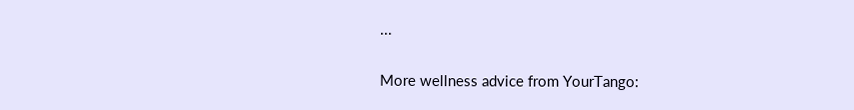...

More wellness advice from YourTango: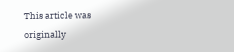This article was originally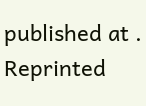published at . Reprinted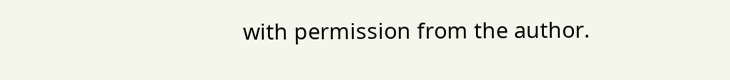with permission from the author.